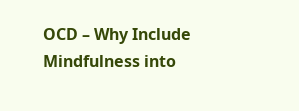OCD – Why Include Mindfulness into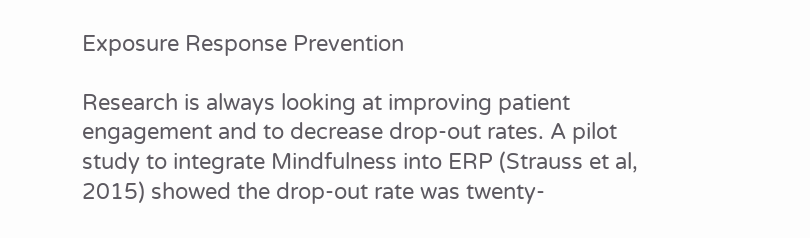Exposure Response Prevention

Research is always looking at improving patient engagement and to decrease drop-out rates. A pilot study to integrate Mindfulness into ERP (Strauss et al, 2015) showed the drop-out rate was twenty-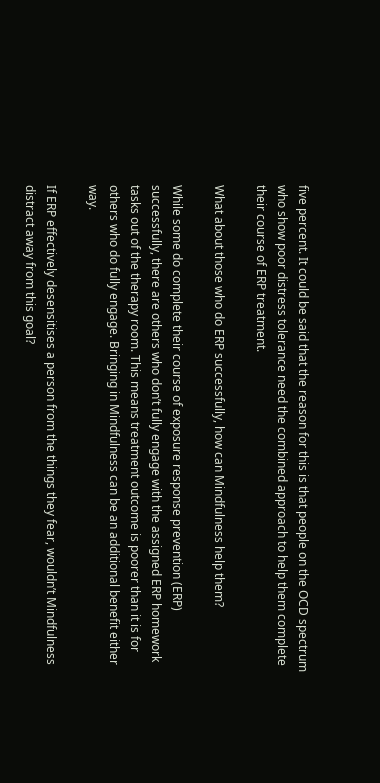five percent. It could be said that the reason for this is that people on the OCD spectrum who show poor distress tolerance need the combined approach to help them complete their course of ERP treatment.

What about those who do ERP successfully, how can Mindfulness help them?

While some do complete their course of exposure response prevention (ERP) successfully, there are others who don’t fully engage with the assigned ERP homework tasks out of the therapy room. This means treatment outcome is poorer than it is for others who do fully engage. Bringing in Mindfulness can be an additional benefit either way.

If ERP effectively desensitises a person from the things they fear, wouldn’t Mindfulness distract away from this goal?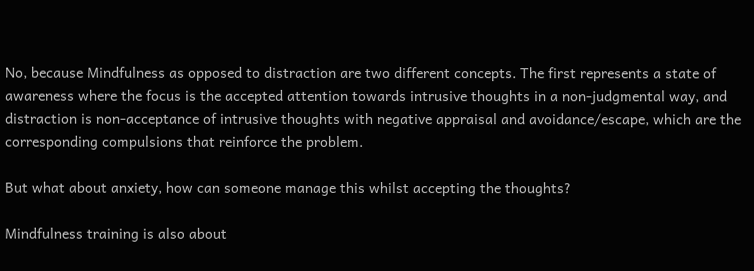No, because Mindfulness as opposed to distraction are two different concepts. The first represents a state of awareness where the focus is the accepted attention towards intrusive thoughts in a non-judgmental way, and distraction is non-acceptance of intrusive thoughts with negative appraisal and avoidance/escape, which are the corresponding compulsions that reinforce the problem.

But what about anxiety, how can someone manage this whilst accepting the thoughts?

Mindfulness training is also about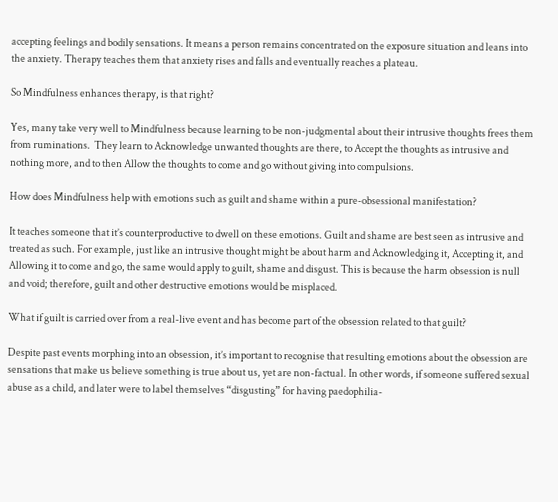accepting feelings and bodily sensations. It means a person remains concentrated on the exposure situation and leans into the anxiety. Therapy teaches them that anxiety rises and falls and eventually reaches a plateau.

So Mindfulness enhances therapy, is that right?

Yes, many take very well to Mindfulness because learning to be non-judgmental about their intrusive thoughts frees them from ruminations.  They learn to Acknowledge unwanted thoughts are there, to Accept the thoughts as intrusive and nothing more, and to then Allow the thoughts to come and go without giving into compulsions.

How does Mindfulness help with emotions such as guilt and shame within a pure-obsessional manifestation?

It teaches someone that it’s counterproductive to dwell on these emotions. Guilt and shame are best seen as intrusive and treated as such. For example, just like an intrusive thought might be about harm and Acknowledging it, Accepting it, and Allowing it to come and go, the same would apply to guilt, shame and disgust. This is because the harm obsession is null and void; therefore, guilt and other destructive emotions would be misplaced.

What if guilt is carried over from a real-live event and has become part of the obsession related to that guilt?

Despite past events morphing into an obsession, it’s important to recognise that resulting emotions about the obsession are sensations that make us believe something is true about us, yet are non-factual. In other words, if someone suffered sexual abuse as a child, and later were to label themselves “disgusting” for having paedophilia-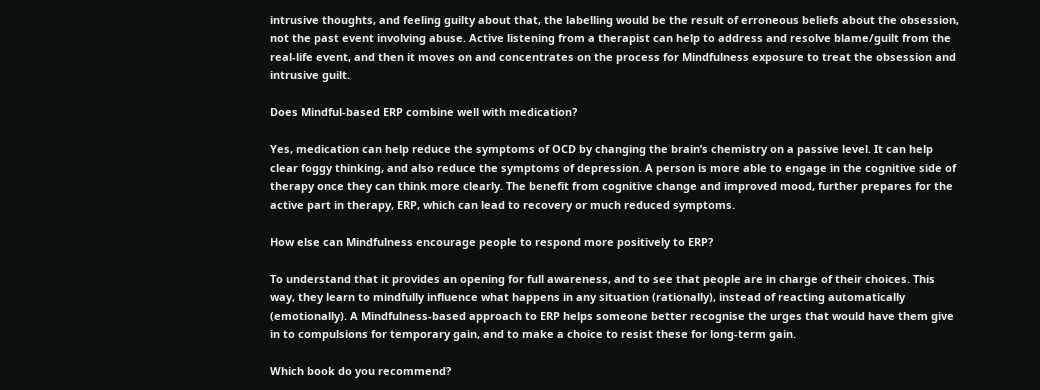intrusive thoughts, and feeling guilty about that, the labelling would be the result of erroneous beliefs about the obsession, not the past event involving abuse. Active listening from a therapist can help to address and resolve blame/guilt from the real-life event, and then it moves on and concentrates on the process for Mindfulness exposure to treat the obsession and intrusive guilt.

Does Mindful-based ERP combine well with medication?

Yes, medication can help reduce the symptoms of OCD by changing the brain’s chemistry on a passive level. It can help clear foggy thinking, and also reduce the symptoms of depression. A person is more able to engage in the cognitive side of therapy once they can think more clearly. The benefit from cognitive change and improved mood, further prepares for the active part in therapy, ERP, which can lead to recovery or much reduced symptoms.

How else can Mindfulness encourage people to respond more positively to ERP?

To understand that it provides an opening for full awareness, and to see that people are in charge of their choices. This way, they learn to mindfully influence what happens in any situation (rationally), instead of reacting automatically (emotionally). A Mindfulness-based approach to ERP helps someone better recognise the urges that would have them give in to compulsions for temporary gain, and to make a choice to resist these for long-term gain.

Which book do you recommend?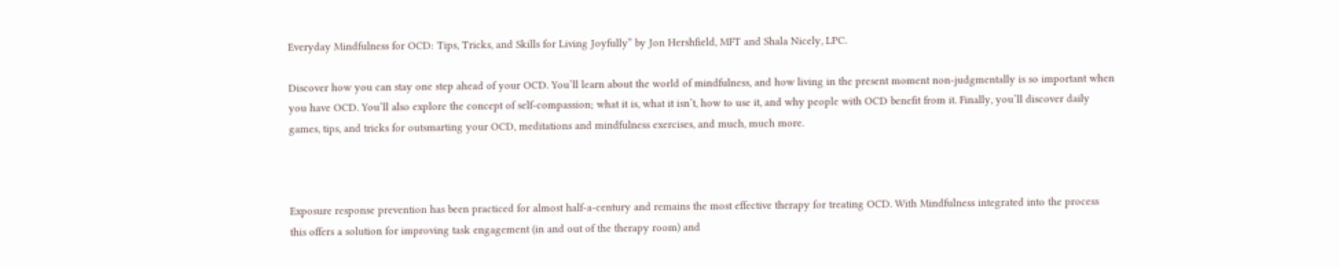Everyday Mindfulness for OCD: Tips, Tricks, and Skills for Living Joyfully” by Jon Hershfield, MFT and Shala Nicely, LPC.

Discover how you can stay one step ahead of your OCD. You’ll learn about the world of mindfulness, and how living in the present moment non-judgmentally is so important when you have OCD. You’ll also explore the concept of self-compassion; what it is, what it isn’t, how to use it, and why people with OCD benefit from it. Finally, you’ll discover daily games, tips, and tricks for outsmarting your OCD, meditations and mindfulness exercises, and much, much more.



Exposure response prevention has been practiced for almost half-a-century and remains the most effective therapy for treating OCD. With Mindfulness integrated into the process this offers a solution for improving task engagement (in and out of the therapy room) and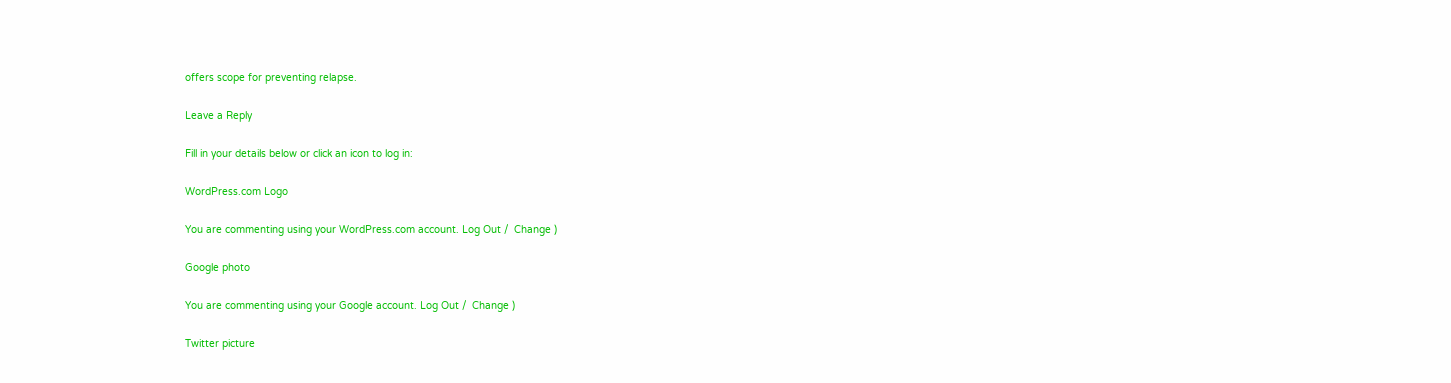offers scope for preventing relapse.

Leave a Reply

Fill in your details below or click an icon to log in:

WordPress.com Logo

You are commenting using your WordPress.com account. Log Out /  Change )

Google photo

You are commenting using your Google account. Log Out /  Change )

Twitter picture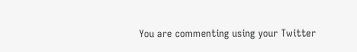You are commenting using your Twitter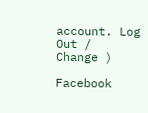account. Log Out /  Change )

Facebook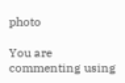photo

You are commenting using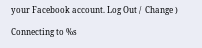your Facebook account. Log Out /  Change )

Connecting to %s